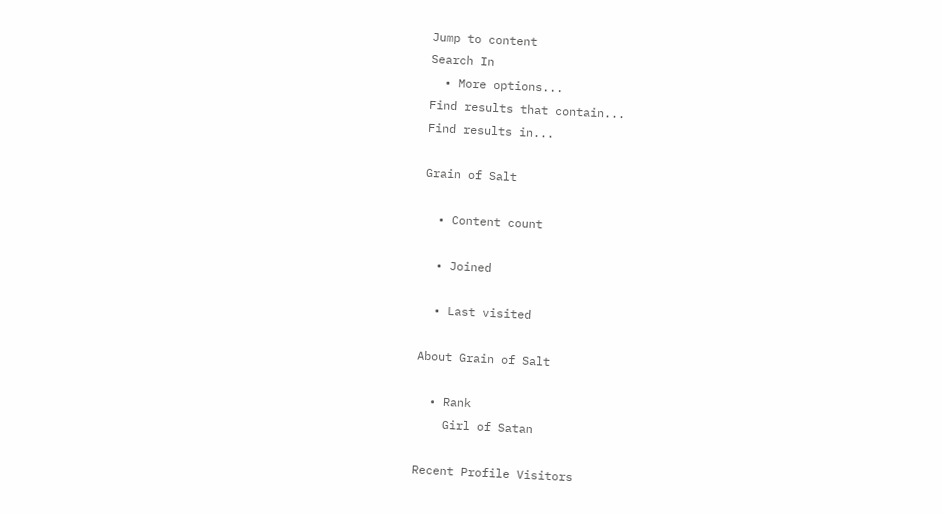Jump to content
Search In
  • More options...
Find results that contain...
Find results in...

Grain of Salt

  • Content count

  • Joined

  • Last visited

About Grain of Salt

  • Rank
    Girl of Satan

Recent Profile Visitors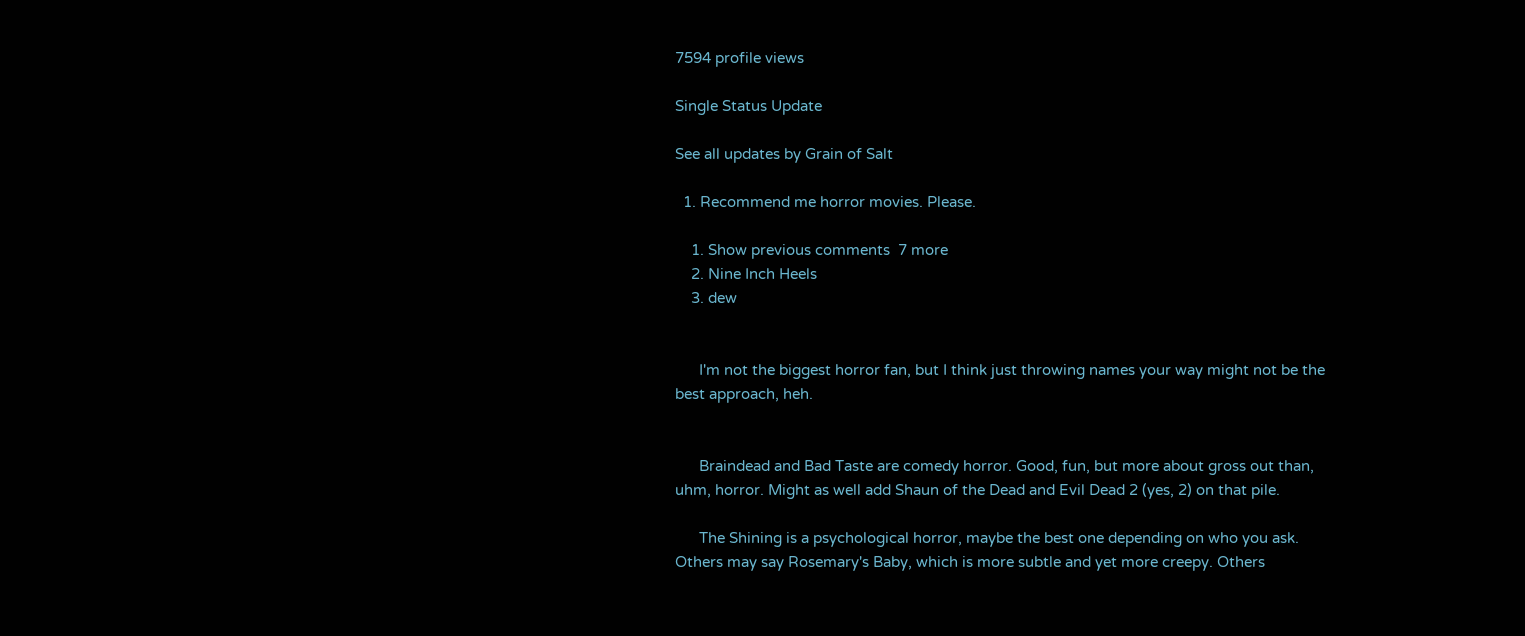7594 profile views

Single Status Update

See all updates by Grain of Salt

  1. Recommend me horror movies. Please.

    1. Show previous comments  7 more
    2. Nine Inch Heels
    3. dew


      I'm not the biggest horror fan, but I think just throwing names your way might not be the best approach, heh.


      Braindead and Bad Taste are comedy horror. Good, fun, but more about gross out than, uhm, horror. Might as well add Shaun of the Dead and Evil Dead 2 (yes, 2) on that pile.

      The Shining is a psychological horror, maybe the best one depending on who you ask. Others may say Rosemary's Baby, which is more subtle and yet more creepy. Others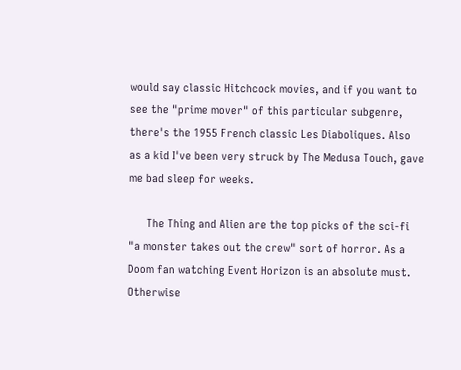would say classic Hitchcock movies, and if you want to see the "prime mover" of this particular subgenre, there's the 1955 French classic Les Diaboliques. Also as a kid I've been very struck by The Medusa Touch, gave me bad sleep for weeks.

      The Thing and Alien are the top picks of the sci-fi "a monster takes out the crew" sort of horror. As a Doom fan watching Event Horizon is an absolute must. Otherwise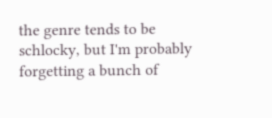the genre tends to be schlocky, but I'm probably forgetting a bunch of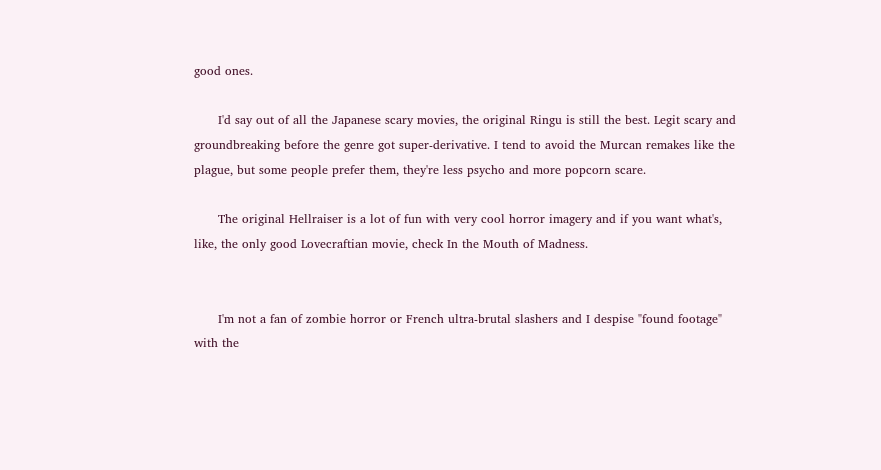good ones.

      I'd say out of all the Japanese scary movies, the original Ringu is still the best. Legit scary and groundbreaking before the genre got super-derivative. I tend to avoid the Murcan remakes like the plague, but some people prefer them, they're less psycho and more popcorn scare.

      The original Hellraiser is a lot of fun with very cool horror imagery and if you want what's, like, the only good Lovecraftian movie, check In the Mouth of Madness.


      I'm not a fan of zombie horror or French ultra-brutal slashers and I despise "found footage" with the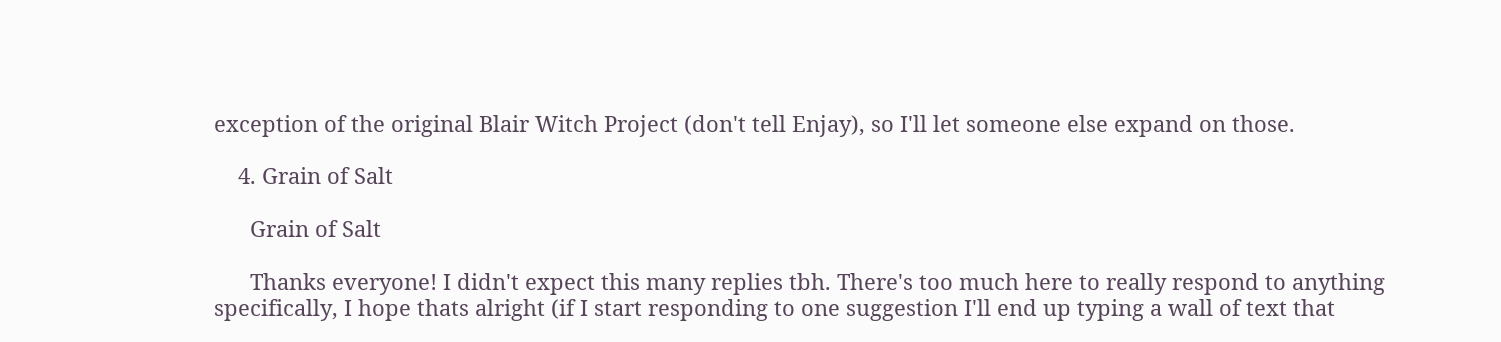exception of the original Blair Witch Project (don't tell Enjay), so I'll let someone else expand on those.

    4. Grain of Salt

      Grain of Salt

      Thanks everyone! I didn't expect this many replies tbh. There's too much here to really respond to anything specifically, I hope thats alright (if I start responding to one suggestion I'll end up typing a wall of text that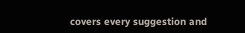covers every suggestion and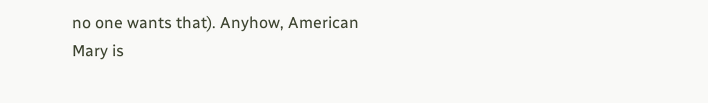no one wants that). Anyhow, American Mary is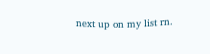next up on my list rn.